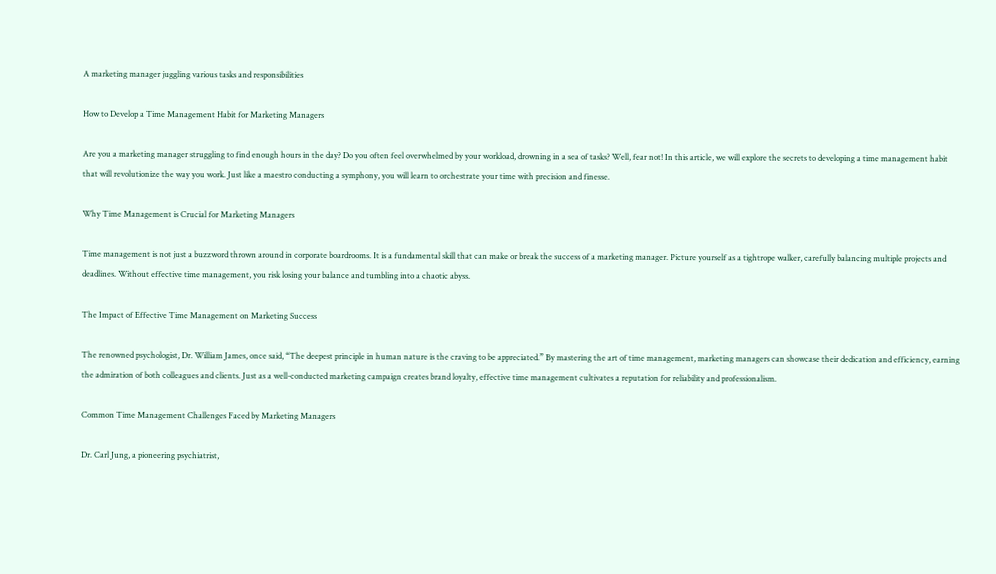A marketing manager juggling various tasks and responsibilities

How to Develop a Time Management Habit for Marketing Managers

Are you a marketing manager struggling to find enough hours in the day? Do you often feel overwhelmed by your workload, drowning in a sea of tasks? Well, fear not! In this article, we will explore the secrets to developing a time management habit that will revolutionize the way you work. Just like a maestro conducting a symphony, you will learn to orchestrate your time with precision and finesse.

Why Time Management is Crucial for Marketing Managers

Time management is not just a buzzword thrown around in corporate boardrooms. It is a fundamental skill that can make or break the success of a marketing manager. Picture yourself as a tightrope walker, carefully balancing multiple projects and deadlines. Without effective time management, you risk losing your balance and tumbling into a chaotic abyss.

The Impact of Effective Time Management on Marketing Success

The renowned psychologist, Dr. William James, once said, “The deepest principle in human nature is the craving to be appreciated.” By mastering the art of time management, marketing managers can showcase their dedication and efficiency, earning the admiration of both colleagues and clients. Just as a well-conducted marketing campaign creates brand loyalty, effective time management cultivates a reputation for reliability and professionalism.

Common Time Management Challenges Faced by Marketing Managers

Dr. Carl Jung, a pioneering psychiatrist,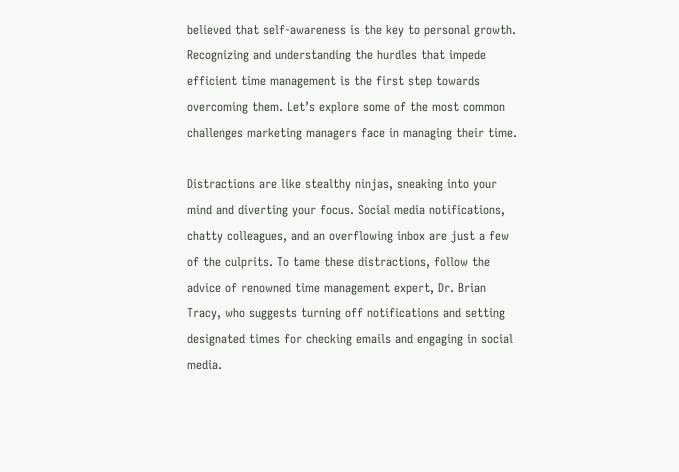believed that self-awareness is the key to personal growth. Recognizing and understanding the hurdles that impede efficient time management is the first step towards overcoming them. Let’s explore some of the most common challenges marketing managers face in managing their time.

Distractions are like stealthy ninjas, sneaking into your mind and diverting your focus. Social media notifications, chatty colleagues, and an overflowing inbox are just a few of the culprits. To tame these distractions, follow the advice of renowned time management expert, Dr. Brian Tracy, who suggests turning off notifications and setting designated times for checking emails and engaging in social media.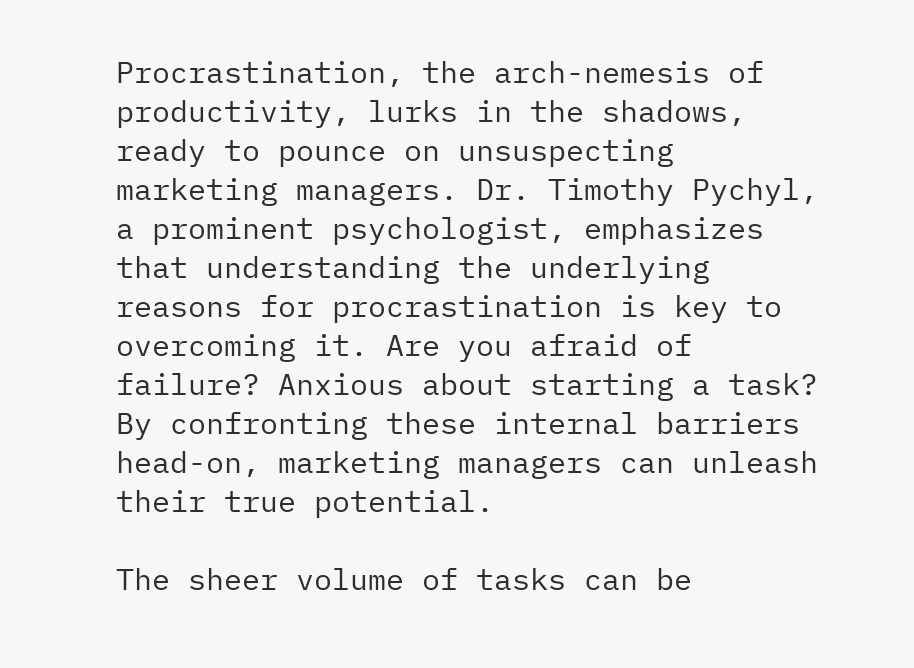Procrastination, the arch-nemesis of productivity, lurks in the shadows, ready to pounce on unsuspecting marketing managers. Dr. Timothy Pychyl, a prominent psychologist, emphasizes that understanding the underlying reasons for procrastination is key to overcoming it. Are you afraid of failure? Anxious about starting a task? By confronting these internal barriers head-on, marketing managers can unleash their true potential.

The sheer volume of tasks can be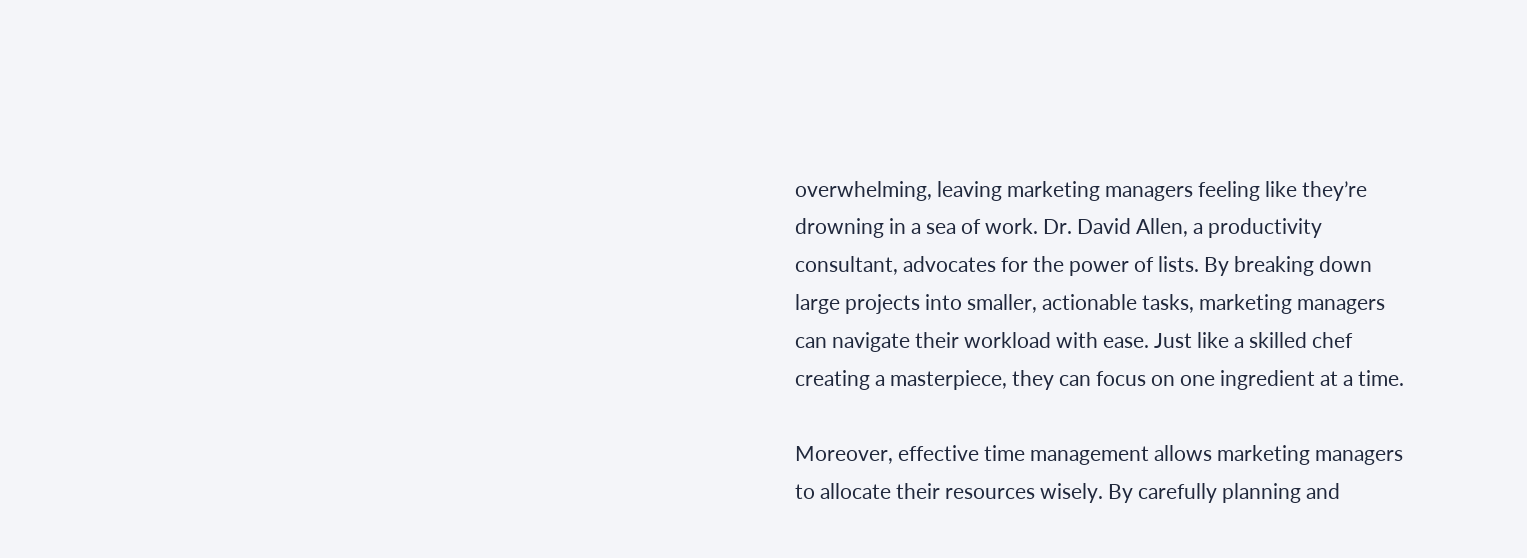overwhelming, leaving marketing managers feeling like they’re drowning in a sea of work. Dr. David Allen, a productivity consultant, advocates for the power of lists. By breaking down large projects into smaller, actionable tasks, marketing managers can navigate their workload with ease. Just like a skilled chef creating a masterpiece, they can focus on one ingredient at a time.

Moreover, effective time management allows marketing managers to allocate their resources wisely. By carefully planning and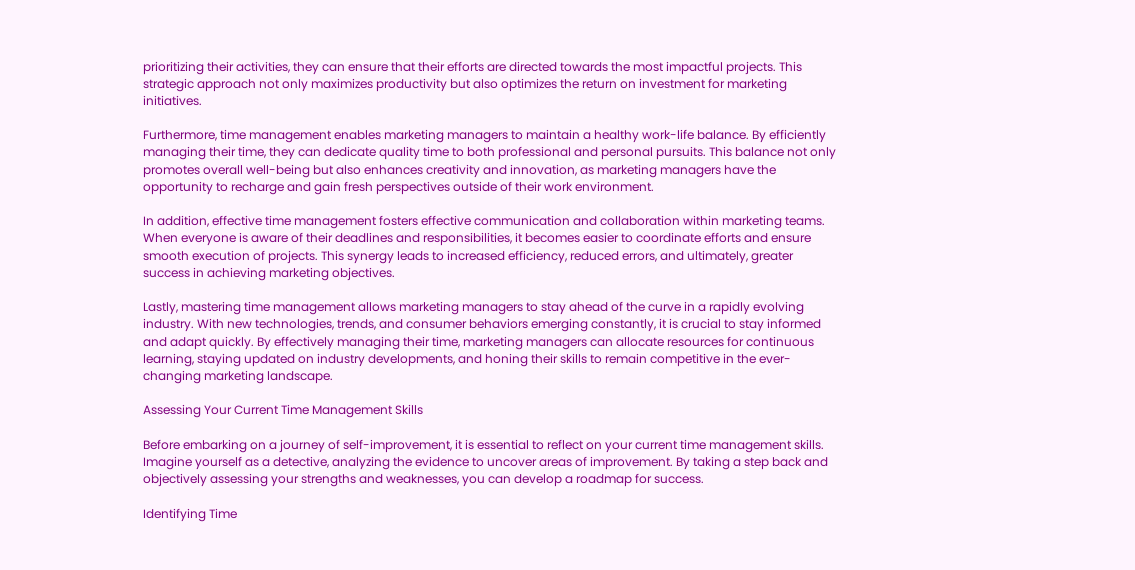prioritizing their activities, they can ensure that their efforts are directed towards the most impactful projects. This strategic approach not only maximizes productivity but also optimizes the return on investment for marketing initiatives.

Furthermore, time management enables marketing managers to maintain a healthy work-life balance. By efficiently managing their time, they can dedicate quality time to both professional and personal pursuits. This balance not only promotes overall well-being but also enhances creativity and innovation, as marketing managers have the opportunity to recharge and gain fresh perspectives outside of their work environment.

In addition, effective time management fosters effective communication and collaboration within marketing teams. When everyone is aware of their deadlines and responsibilities, it becomes easier to coordinate efforts and ensure smooth execution of projects. This synergy leads to increased efficiency, reduced errors, and ultimately, greater success in achieving marketing objectives.

Lastly, mastering time management allows marketing managers to stay ahead of the curve in a rapidly evolving industry. With new technologies, trends, and consumer behaviors emerging constantly, it is crucial to stay informed and adapt quickly. By effectively managing their time, marketing managers can allocate resources for continuous learning, staying updated on industry developments, and honing their skills to remain competitive in the ever-changing marketing landscape.

Assessing Your Current Time Management Skills

Before embarking on a journey of self-improvement, it is essential to reflect on your current time management skills. Imagine yourself as a detective, analyzing the evidence to uncover areas of improvement. By taking a step back and objectively assessing your strengths and weaknesses, you can develop a roadmap for success.

Identifying Time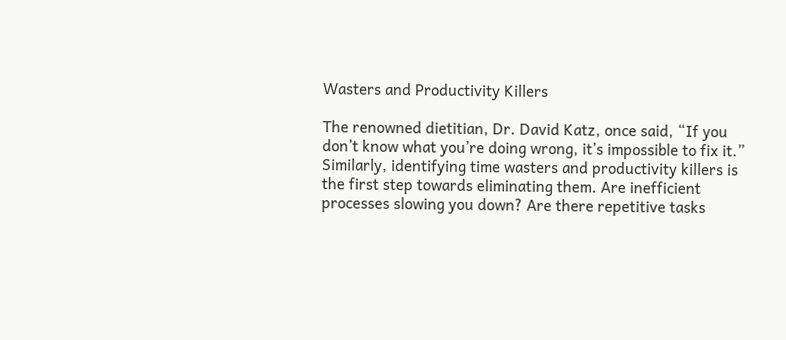Wasters and Productivity Killers

The renowned dietitian, Dr. David Katz, once said, “If you don’t know what you’re doing wrong, it’s impossible to fix it.” Similarly, identifying time wasters and productivity killers is the first step towards eliminating them. Are inefficient processes slowing you down? Are there repetitive tasks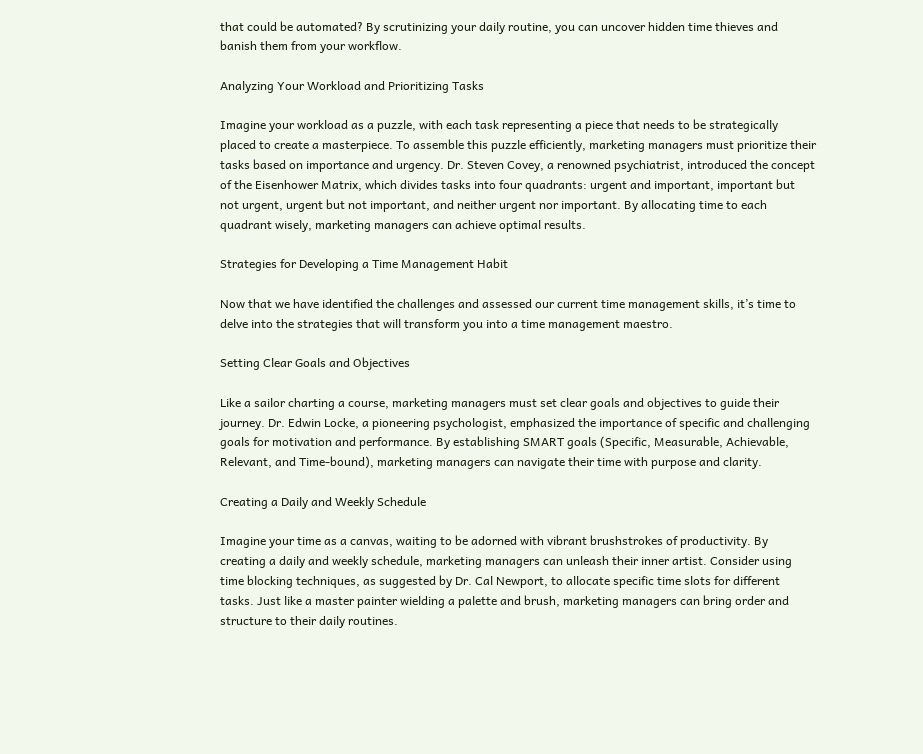that could be automated? By scrutinizing your daily routine, you can uncover hidden time thieves and banish them from your workflow.

Analyzing Your Workload and Prioritizing Tasks

Imagine your workload as a puzzle, with each task representing a piece that needs to be strategically placed to create a masterpiece. To assemble this puzzle efficiently, marketing managers must prioritize their tasks based on importance and urgency. Dr. Steven Covey, a renowned psychiatrist, introduced the concept of the Eisenhower Matrix, which divides tasks into four quadrants: urgent and important, important but not urgent, urgent but not important, and neither urgent nor important. By allocating time to each quadrant wisely, marketing managers can achieve optimal results.

Strategies for Developing a Time Management Habit

Now that we have identified the challenges and assessed our current time management skills, it’s time to delve into the strategies that will transform you into a time management maestro.

Setting Clear Goals and Objectives

Like a sailor charting a course, marketing managers must set clear goals and objectives to guide their journey. Dr. Edwin Locke, a pioneering psychologist, emphasized the importance of specific and challenging goals for motivation and performance. By establishing SMART goals (Specific, Measurable, Achievable, Relevant, and Time-bound), marketing managers can navigate their time with purpose and clarity.

Creating a Daily and Weekly Schedule

Imagine your time as a canvas, waiting to be adorned with vibrant brushstrokes of productivity. By creating a daily and weekly schedule, marketing managers can unleash their inner artist. Consider using time blocking techniques, as suggested by Dr. Cal Newport, to allocate specific time slots for different tasks. Just like a master painter wielding a palette and brush, marketing managers can bring order and structure to their daily routines.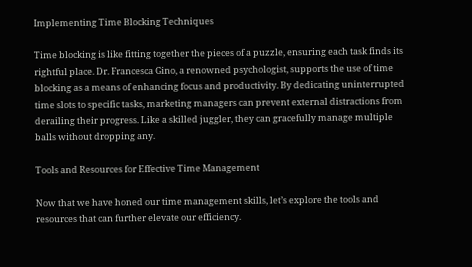Implementing Time Blocking Techniques

Time blocking is like fitting together the pieces of a puzzle, ensuring each task finds its rightful place. Dr. Francesca Gino, a renowned psychologist, supports the use of time blocking as a means of enhancing focus and productivity. By dedicating uninterrupted time slots to specific tasks, marketing managers can prevent external distractions from derailing their progress. Like a skilled juggler, they can gracefully manage multiple balls without dropping any.

Tools and Resources for Effective Time Management

Now that we have honed our time management skills, let’s explore the tools and resources that can further elevate our efficiency.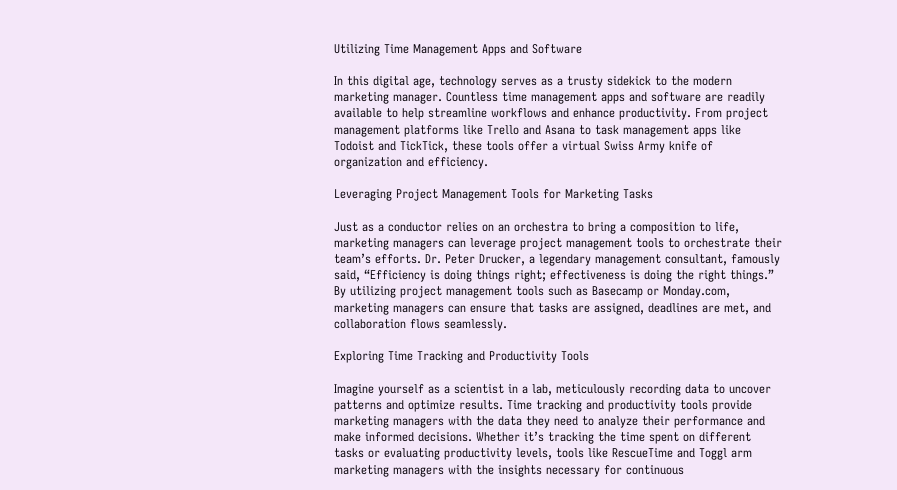Utilizing Time Management Apps and Software

In this digital age, technology serves as a trusty sidekick to the modern marketing manager. Countless time management apps and software are readily available to help streamline workflows and enhance productivity. From project management platforms like Trello and Asana to task management apps like Todoist and TickTick, these tools offer a virtual Swiss Army knife of organization and efficiency.

Leveraging Project Management Tools for Marketing Tasks

Just as a conductor relies on an orchestra to bring a composition to life, marketing managers can leverage project management tools to orchestrate their team’s efforts. Dr. Peter Drucker, a legendary management consultant, famously said, “Efficiency is doing things right; effectiveness is doing the right things.” By utilizing project management tools such as Basecamp or Monday.com, marketing managers can ensure that tasks are assigned, deadlines are met, and collaboration flows seamlessly.

Exploring Time Tracking and Productivity Tools

Imagine yourself as a scientist in a lab, meticulously recording data to uncover patterns and optimize results. Time tracking and productivity tools provide marketing managers with the data they need to analyze their performance and make informed decisions. Whether it’s tracking the time spent on different tasks or evaluating productivity levels, tools like RescueTime and Toggl arm marketing managers with the insights necessary for continuous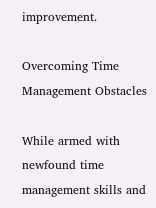improvement.

Overcoming Time Management Obstacles

While armed with newfound time management skills and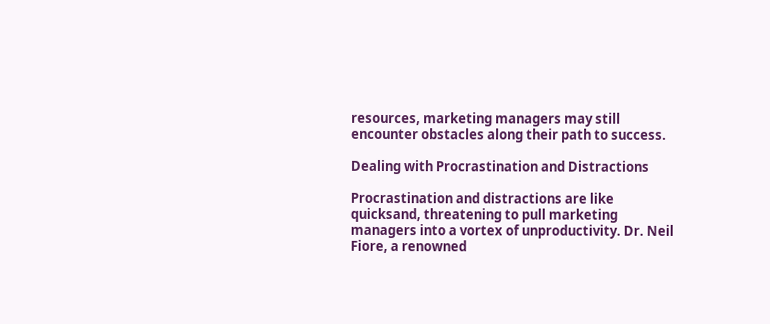resources, marketing managers may still encounter obstacles along their path to success.

Dealing with Procrastination and Distractions

Procrastination and distractions are like quicksand, threatening to pull marketing managers into a vortex of unproductivity. Dr. Neil Fiore, a renowned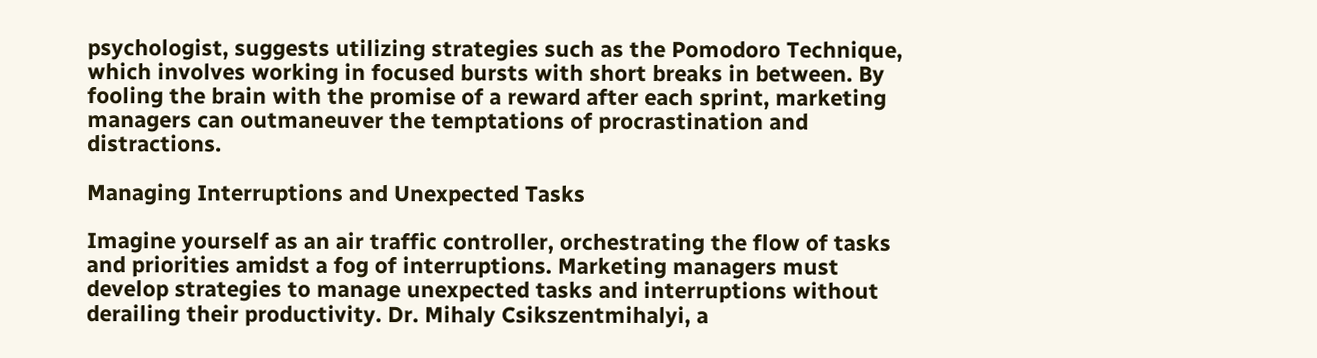psychologist, suggests utilizing strategies such as the Pomodoro Technique, which involves working in focused bursts with short breaks in between. By fooling the brain with the promise of a reward after each sprint, marketing managers can outmaneuver the temptations of procrastination and distractions.

Managing Interruptions and Unexpected Tasks

Imagine yourself as an air traffic controller, orchestrating the flow of tasks and priorities amidst a fog of interruptions. Marketing managers must develop strategies to manage unexpected tasks and interruptions without derailing their productivity. Dr. Mihaly Csikszentmihalyi, a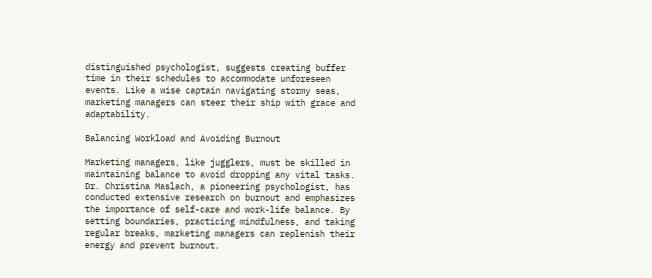distinguished psychologist, suggests creating buffer time in their schedules to accommodate unforeseen events. Like a wise captain navigating stormy seas, marketing managers can steer their ship with grace and adaptability.

Balancing Workload and Avoiding Burnout

Marketing managers, like jugglers, must be skilled in maintaining balance to avoid dropping any vital tasks. Dr. Christina Maslach, a pioneering psychologist, has conducted extensive research on burnout and emphasizes the importance of self-care and work-life balance. By setting boundaries, practicing mindfulness, and taking regular breaks, marketing managers can replenish their energy and prevent burnout.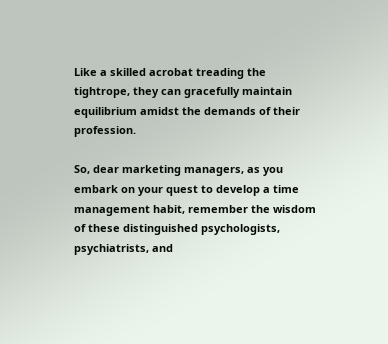Like a skilled acrobat treading the tightrope, they can gracefully maintain equilibrium amidst the demands of their profession.

So, dear marketing managers, as you embark on your quest to develop a time management habit, remember the wisdom of these distinguished psychologists, psychiatrists, and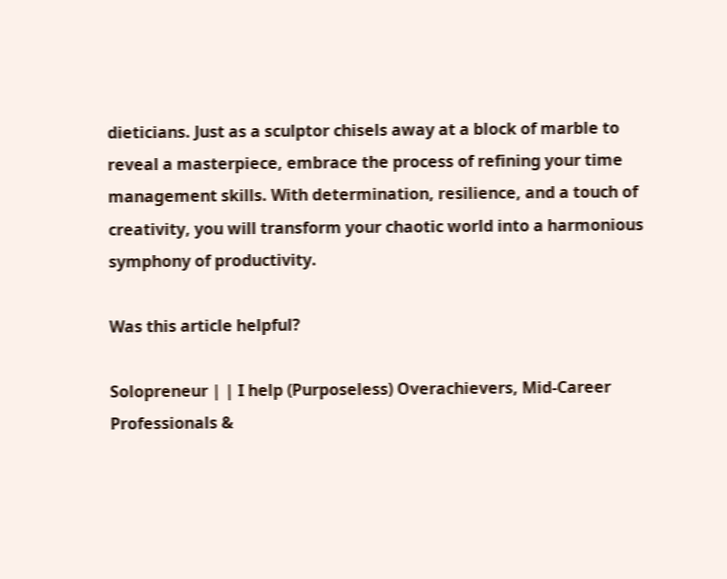dieticians. Just as a sculptor chisels away at a block of marble to reveal a masterpiece, embrace the process of refining your time management skills. With determination, resilience, and a touch of creativity, you will transform your chaotic world into a harmonious symphony of productivity.

Was this article helpful?

Solopreneur | | I help (Purposeless) Overachievers, Mid-Career Professionals &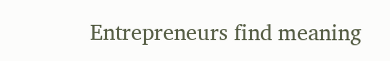Entrepreneurs find meaning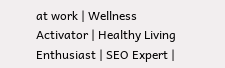at work | Wellness Activator | Healthy Living Enthusiast | SEO Expert |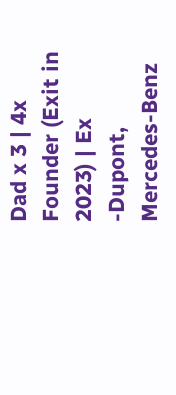Dad x 3 | 4x Founder (Exit in 2023) | Ex -Dupont, Mercedes-Benz